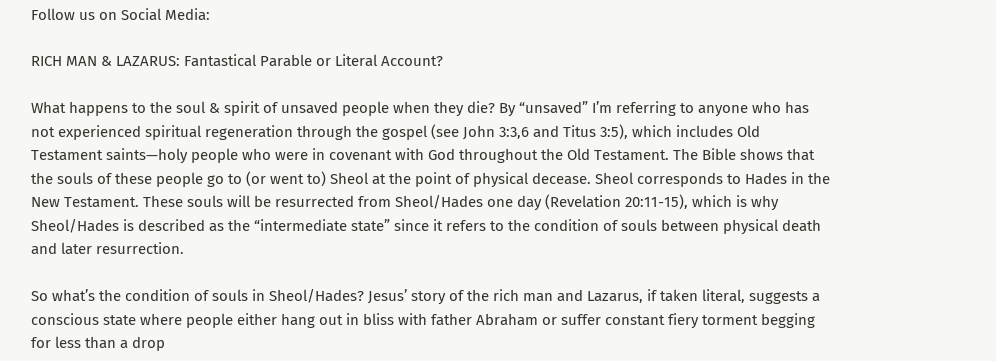Follow us on Social Media:

RICH MAN & LAZARUS: Fantastical Parable or Literal Account?

What happens to the soul & spirit of unsaved people when they die? By “unsaved” I’m referring to anyone who has not experienced spiritual regeneration through the gospel (see John 3:3,6 and Titus 3:5), which includes Old Testament saints—holy people who were in covenant with God throughout the Old Testament. The Bible shows that the souls of these people go to (or went to) Sheol at the point of physical decease. Sheol corresponds to Hades in the New Testament. These souls will be resurrected from Sheol/Hades one day (Revelation 20:11-15), which is why Sheol/Hades is described as the “intermediate state” since it refers to the condition of souls between physical death and later resurrection.

So what’s the condition of souls in Sheol/Hades? Jesus’ story of the rich man and Lazarus, if taken literal, suggests a conscious state where people either hang out in bliss with father Abraham or suffer constant fiery torment begging for less than a drop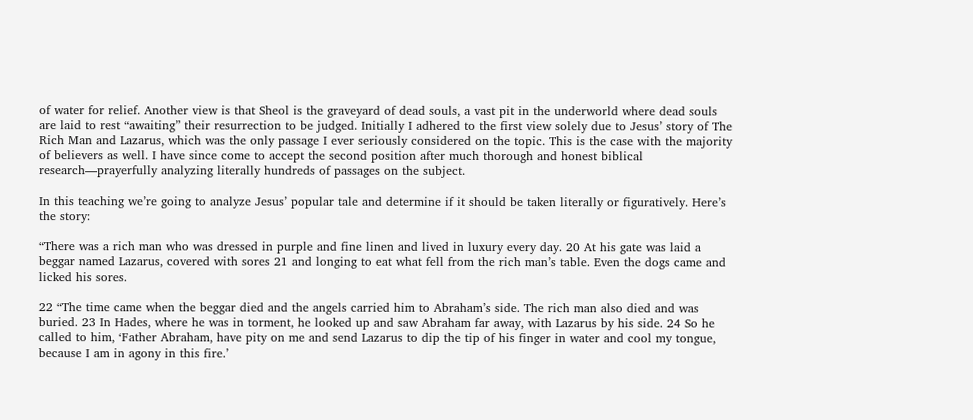of water for relief. Another view is that Sheol is the graveyard of dead souls, a vast pit in the underworld where dead souls are laid to rest “awaiting” their resurrection to be judged. Initially I adhered to the first view solely due to Jesus’ story of The Rich Man and Lazarus, which was the only passage I ever seriously considered on the topic. This is the case with the majority of believers as well. I have since come to accept the second position after much thorough and honest biblical research—prayerfully analyzing literally hundreds of passages on the subject.

In this teaching we’re going to analyze Jesus’ popular tale and determine if it should be taken literally or figuratively. Here’s the story:

“There was a rich man who was dressed in purple and fine linen and lived in luxury every day. 20 At his gate was laid a beggar named Lazarus, covered with sores 21 and longing to eat what fell from the rich man’s table. Even the dogs came and licked his sores.

22 “The time came when the beggar died and the angels carried him to Abraham’s side. The rich man also died and was buried. 23 In Hades, where he was in torment, he looked up and saw Abraham far away, with Lazarus by his side. 24 So he called to him, ‘Father Abraham, have pity on me and send Lazarus to dip the tip of his finger in water and cool my tongue, because I am in agony in this fire.’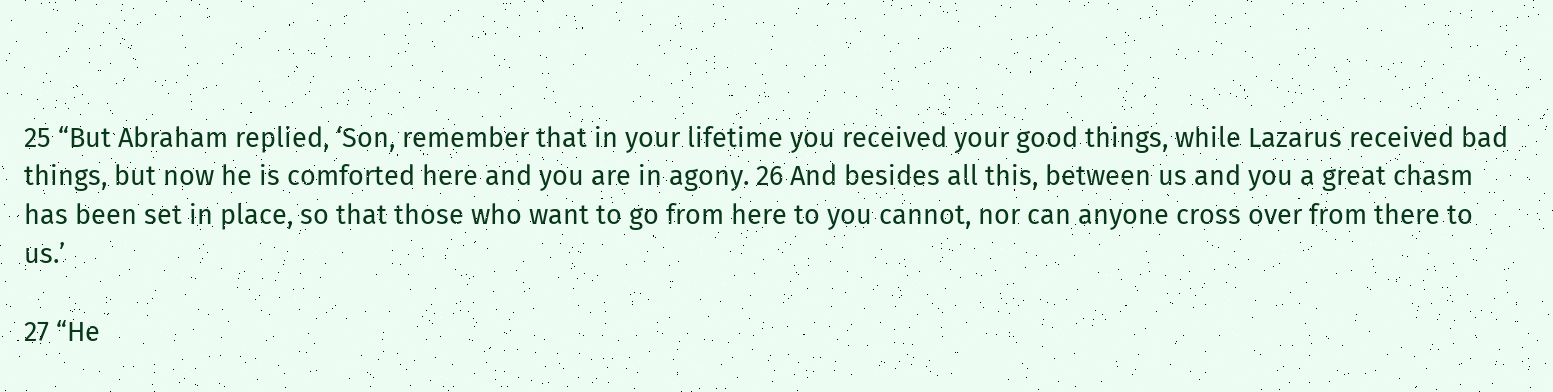25 “But Abraham replied, ‘Son, remember that in your lifetime you received your good things, while Lazarus received bad things, but now he is comforted here and you are in agony. 26 And besides all this, between us and you a great chasm has been set in place, so that those who want to go from here to you cannot, nor can anyone cross over from there to us.’

27 “He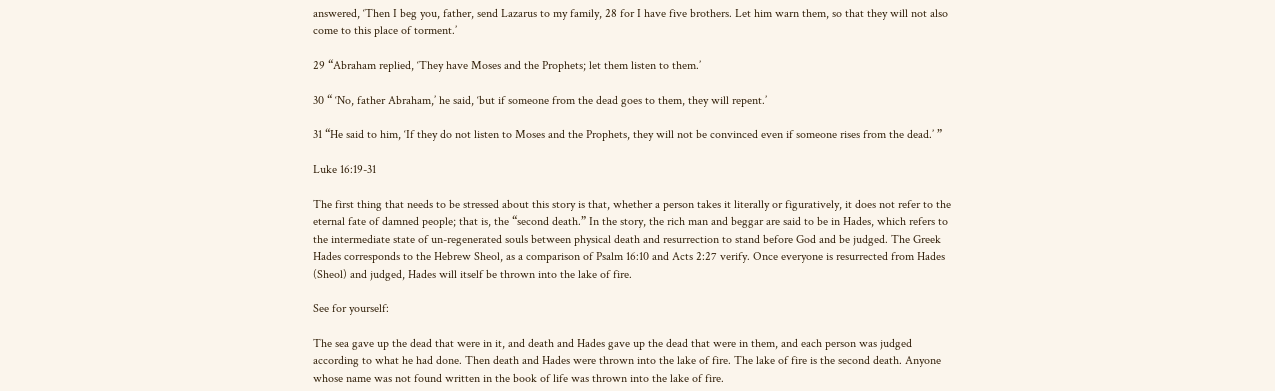answered, ‘Then I beg you, father, send Lazarus to my family, 28 for I have five brothers. Let him warn them, so that they will not also come to this place of torment.’

29 “Abraham replied, ‘They have Moses and the Prophets; let them listen to them.’

30 “ ‘No, father Abraham,’ he said, ‘but if someone from the dead goes to them, they will repent.’

31 “He said to him, ‘If they do not listen to Moses and the Prophets, they will not be convinced even if someone rises from the dead.’ ”

Luke 16:19-31

The first thing that needs to be stressed about this story is that, whether a person takes it literally or figuratively, it does not refer to the eternal fate of damned people; that is, the “second death.” In the story, the rich man and beggar are said to be in Hades, which refers to the intermediate state of un-regenerated souls between physical death and resurrection to stand before God and be judged. The Greek Hades corresponds to the Hebrew Sheol, as a comparison of Psalm 16:10 and Acts 2:27 verify. Once everyone is resurrected from Hades (Sheol) and judged, Hades will itself be thrown into the lake of fire.

See for yourself:

The sea gave up the dead that were in it, and death and Hades gave up the dead that were in them, and each person was judged according to what he had done. Then death and Hades were thrown into the lake of fire. The lake of fire is the second death. Anyone whose name was not found written in the book of life was thrown into the lake of fire.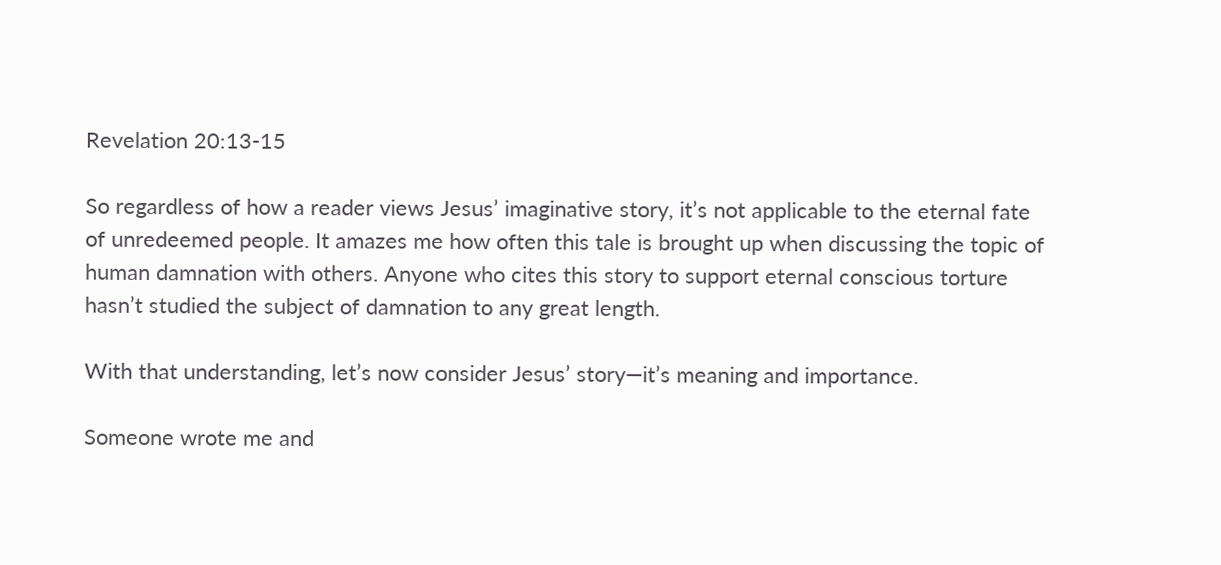Revelation 20:13-15

So regardless of how a reader views Jesus’ imaginative story, it’s not applicable to the eternal fate of unredeemed people. It amazes me how often this tale is brought up when discussing the topic of human damnation with others. Anyone who cites this story to support eternal conscious torture hasn’t studied the subject of damnation to any great length.

With that understanding, let’s now consider Jesus’ story—it’s meaning and importance.

Someone wrote me and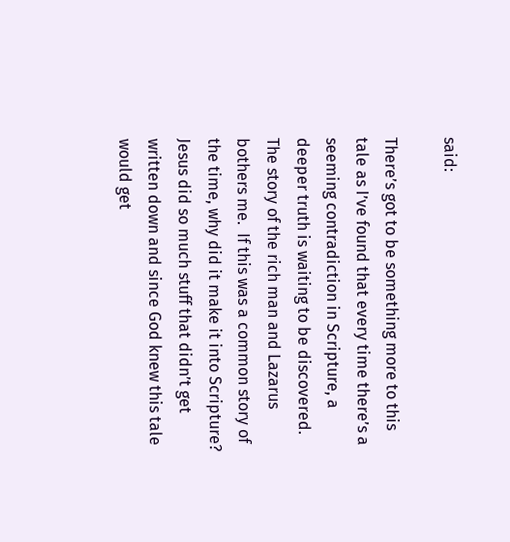said:

There’s got to be something more to this tale as I’ve found that every time there’s a seeming contradiction in Scripture, a deeper truth is waiting to be discovered.  The story of the rich man and Lazarus bothers me.  If this was a common story of the time, why did it make it into Scripture?  Jesus did so much stuff that didn’t get written down and since God knew this tale would get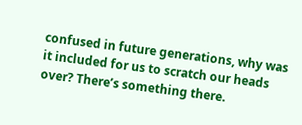confused in future generations, why was it included for us to scratch our heads over? There’s something there.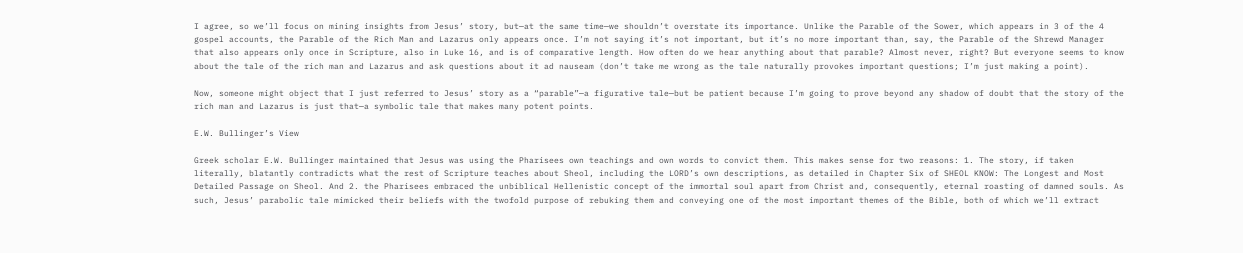I agree, so we’ll focus on mining insights from Jesus’ story, but—at the same time—we shouldn’t overstate its importance. Unlike the Parable of the Sower, which appears in 3 of the 4 gospel accounts, the Parable of the Rich Man and Lazarus only appears once. I’m not saying it’s not important, but it’s no more important than, say, the Parable of the Shrewd Manager that also appears only once in Scripture, also in Luke 16, and is of comparative length. How often do we hear anything about that parable? Almost never, right? But everyone seems to know about the tale of the rich man and Lazarus and ask questions about it ad nauseam (don’t take me wrong as the tale naturally provokes important questions; I’m just making a point).

Now, someone might object that I just referred to Jesus’ story as a “parable”—a figurative tale—but be patient because I’m going to prove beyond any shadow of doubt that the story of the rich man and Lazarus is just that—a symbolic tale that makes many potent points.

E.W. Bullinger’s View

Greek scholar E.W. Bullinger maintained that Jesus was using the Pharisees own teachings and own words to convict them. This makes sense for two reasons: 1. The story, if taken literally, blatantly contradicts what the rest of Scripture teaches about Sheol, including the LORD’s own descriptions, as detailed in Chapter Six of SHEOL KNOW: The Longest and Most Detailed Passage on Sheol. And 2. the Pharisees embraced the unbiblical Hellenistic concept of the immortal soul apart from Christ and, consequently, eternal roasting of damned souls. As such, Jesus’ parabolic tale mimicked their beliefs with the twofold purpose of rebuking them and conveying one of the most important themes of the Bible, both of which we’ll extract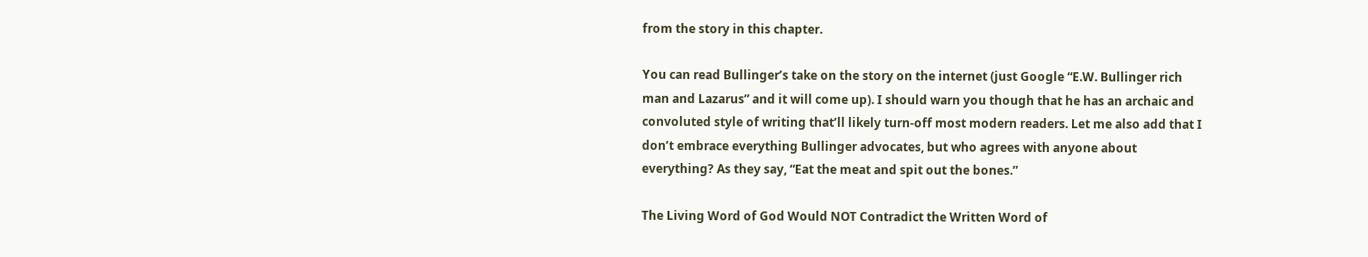from the story in this chapter.

You can read Bullinger’s take on the story on the internet (just Google “E.W. Bullinger rich man and Lazarus” and it will come up). I should warn you though that he has an archaic and convoluted style of writing that’ll likely turn-off most modern readers. Let me also add that I don’t embrace everything Bullinger advocates, but who agrees with anyone about everything? As they say, “Eat the meat and spit out the bones.”

The Living Word of God Would NOT Contradict the Written Word of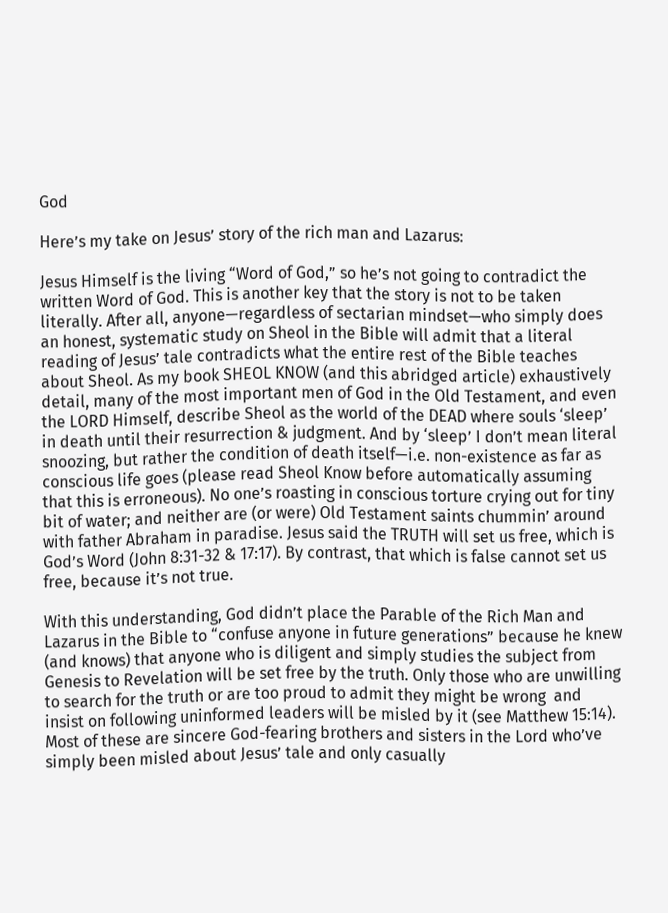God

Here’s my take on Jesus’ story of the rich man and Lazarus:

Jesus Himself is the living “Word of God,” so he’s not going to contradict the written Word of God. This is another key that the story is not to be taken literally. After all, anyone—regardless of sectarian mindset—who simply does an honest, systematic study on Sheol in the Bible will admit that a literal reading of Jesus’ tale contradicts what the entire rest of the Bible teaches about Sheol. As my book SHEOL KNOW (and this abridged article) exhaustively detail, many of the most important men of God in the Old Testament, and even the LORD Himself, describe Sheol as the world of the DEAD where souls ‘sleep’ in death until their resurrection & judgment. And by ‘sleep’ I don’t mean literal snoozing, but rather the condition of death itself—i.e. non-existence as far as conscious life goes (please read Sheol Know before automatically assuming that this is erroneous). No one’s roasting in conscious torture crying out for tiny bit of water; and neither are (or were) Old Testament saints chummin’ around with father Abraham in paradise. Jesus said the TRUTH will set us free, which is God’s Word (John 8:31-32 & 17:17). By contrast, that which is false cannot set us free, because it’s not true.

With this understanding, God didn’t place the Parable of the Rich Man and Lazarus in the Bible to “confuse anyone in future generations” because he knew (and knows) that anyone who is diligent and simply studies the subject from Genesis to Revelation will be set free by the truth. Only those who are unwilling to search for the truth or are too proud to admit they might be wrong  and insist on following uninformed leaders will be misled by it (see Matthew 15:14). Most of these are sincere God-fearing brothers and sisters in the Lord who’ve simply been misled about Jesus’ tale and only casually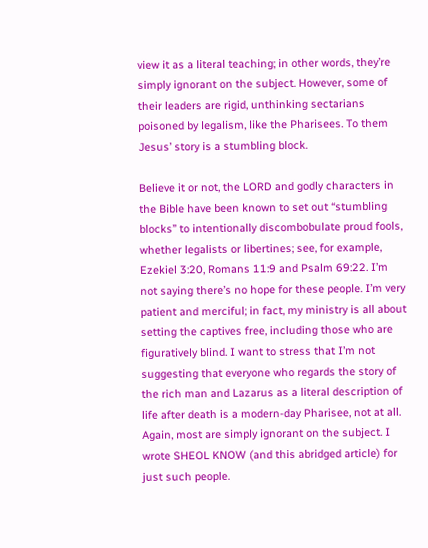view it as a literal teaching; in other words, they’re simply ignorant on the subject. However, some of their leaders are rigid, unthinking sectarians poisoned by legalism, like the Pharisees. To them Jesus’ story is a stumbling block.

Believe it or not, the LORD and godly characters in the Bible have been known to set out “stumbling blocks” to intentionally discombobulate proud fools, whether legalists or libertines; see, for example, Ezekiel 3:20, Romans 11:9 and Psalm 69:22. I’m not saying there’s no hope for these people. I’m very patient and merciful; in fact, my ministry is all about setting the captives free, including those who are figuratively blind. I want to stress that I’m not suggesting that everyone who regards the story of the rich man and Lazarus as a literal description of life after death is a modern-day Pharisee, not at all. Again, most are simply ignorant on the subject. I wrote SHEOL KNOW (and this abridged article) for just such people.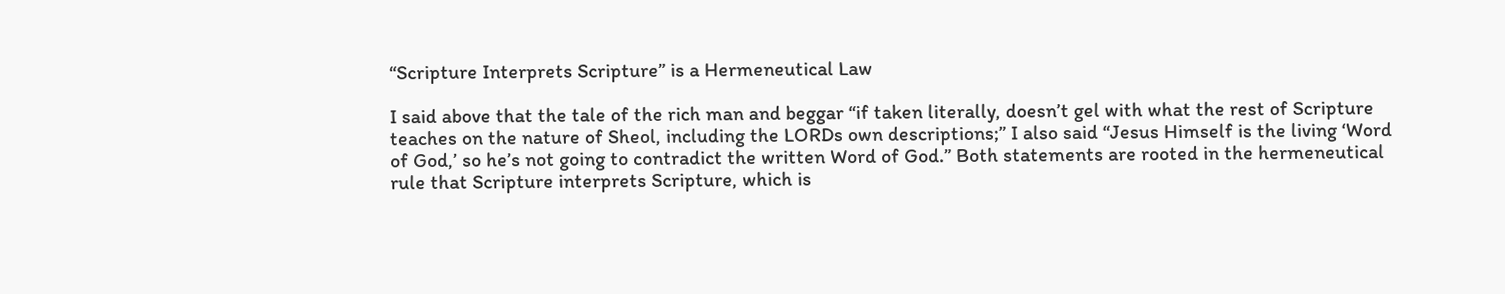“Scripture Interprets Scripture” is a Hermeneutical Law

I said above that the tale of the rich man and beggar “if taken literally, doesn’t gel with what the rest of Scripture teaches on the nature of Sheol, including the LORDs own descriptions;” I also said “Jesus Himself is the living ‘Word of God,’ so he’s not going to contradict the written Word of God.” Both statements are rooted in the hermeneutical rule that Scripture interprets Scripture, which is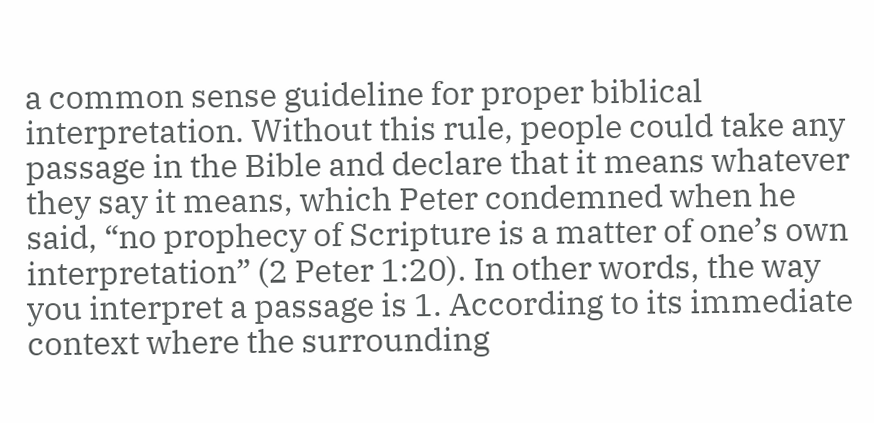a common sense guideline for proper biblical interpretation. Without this rule, people could take any passage in the Bible and declare that it means whatever they say it means, which Peter condemned when he said, “no prophecy of Scripture is a matter of one’s own interpretation” (2 Peter 1:20). In other words, the way you interpret a passage is 1. According to its immediate context where the surrounding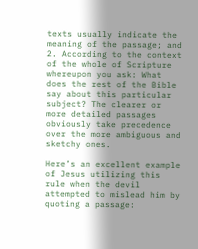texts usually indicate the meaning of the passage; and 2. According to the context of the whole of Scripture whereupon you ask: What does the rest of the Bible say about this particular subject? The clearer or more detailed passages obviously take precedence over the more ambiguous and sketchy ones.

Here’s an excellent example of Jesus utilizing this rule when the devil attempted to mislead him by quoting a passage: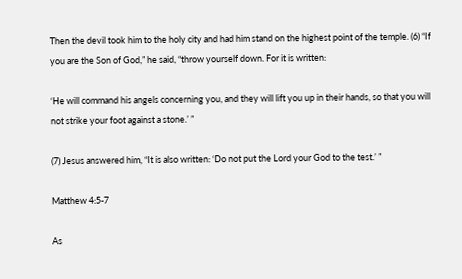Then the devil took him to the holy city and had him stand on the highest point of the temple. (6) “If you are the Son of God,” he said, “throw yourself down. For it is written:

‘He will command his angels concerning you, and they will lift you up in their hands, so that you will not strike your foot against a stone.’ ”

(7) Jesus answered him, “It is also written: ‘Do not put the Lord your God to the test.’ ”

Matthew 4:5-7

As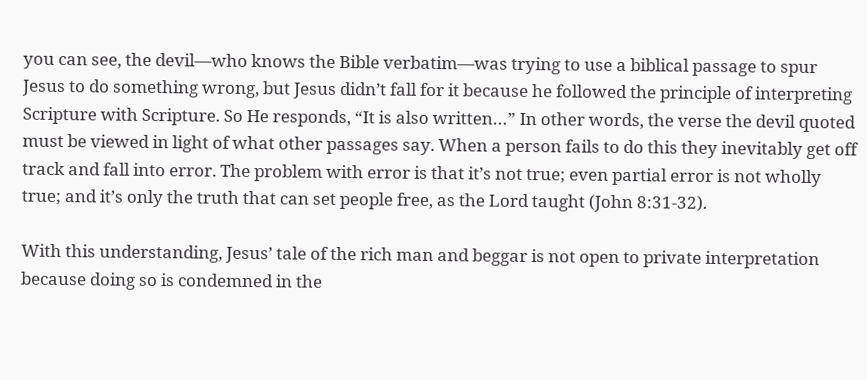you can see, the devil—who knows the Bible verbatim—was trying to use a biblical passage to spur Jesus to do something wrong, but Jesus didn’t fall for it because he followed the principle of interpreting Scripture with Scripture. So He responds, “It is also written…” In other words, the verse the devil quoted must be viewed in light of what other passages say. When a person fails to do this they inevitably get off track and fall into error. The problem with error is that it’s not true; even partial error is not wholly true; and it’s only the truth that can set people free, as the Lord taught (John 8:31-32).

With this understanding, Jesus’ tale of the rich man and beggar is not open to private interpretation because doing so is condemned in the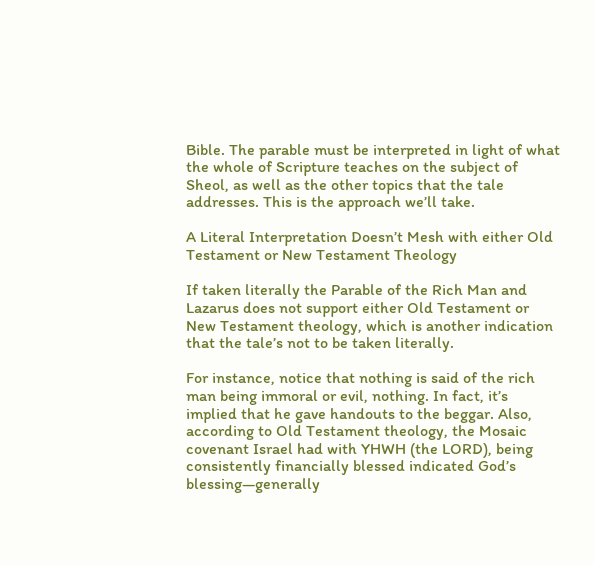Bible. The parable must be interpreted in light of what the whole of Scripture teaches on the subject of Sheol, as well as the other topics that the tale addresses. This is the approach we’ll take.

A Literal Interpretation Doesn’t Mesh with either Old Testament or New Testament Theology

If taken literally the Parable of the Rich Man and Lazarus does not support either Old Testament or New Testament theology, which is another indication that the tale’s not to be taken literally.

For instance, notice that nothing is said of the rich man being immoral or evil, nothing. In fact, it’s implied that he gave handouts to the beggar. Also, according to Old Testament theology, the Mosaic covenant Israel had with YHWH (the LORD), being consistently financially blessed indicated God’s blessing—generally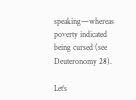speaking—whereas poverty indicated being cursed (see Deuteronomy 28).

Let’s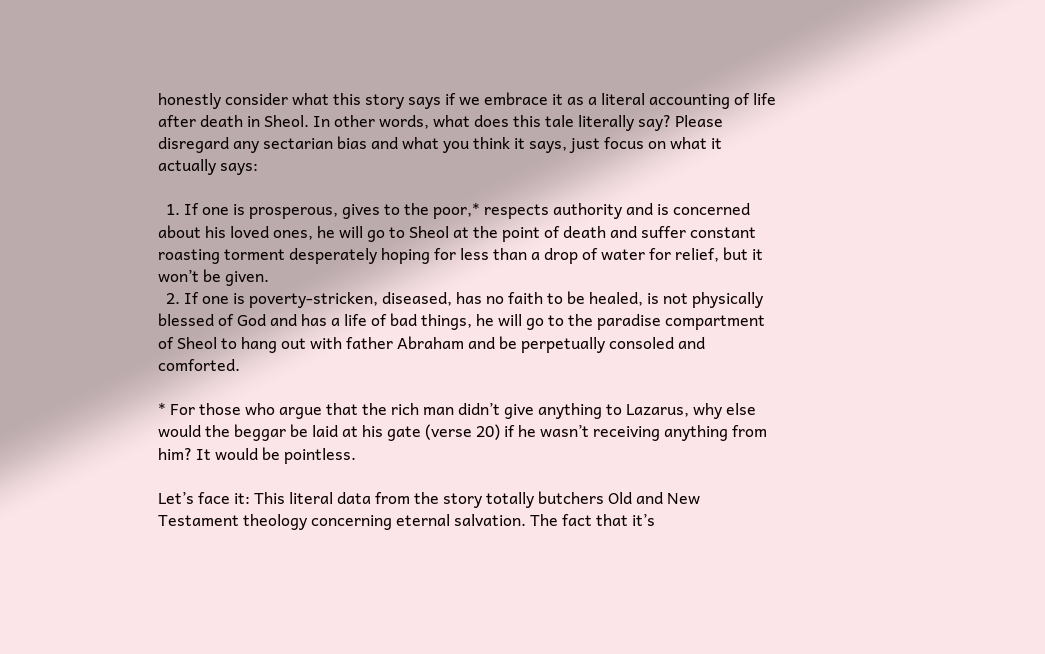honestly consider what this story says if we embrace it as a literal accounting of life after death in Sheol. In other words, what does this tale literally say? Please disregard any sectarian bias and what you think it says, just focus on what it actually says:

  1. If one is prosperous, gives to the poor,* respects authority and is concerned about his loved ones, he will go to Sheol at the point of death and suffer constant roasting torment desperately hoping for less than a drop of water for relief, but it won’t be given.
  2. If one is poverty-stricken, diseased, has no faith to be healed, is not physically blessed of God and has a life of bad things, he will go to the paradise compartment of Sheol to hang out with father Abraham and be perpetually consoled and comforted.

* For those who argue that the rich man didn’t give anything to Lazarus, why else would the beggar be laid at his gate (verse 20) if he wasn’t receiving anything from him? It would be pointless.

Let’s face it: This literal data from the story totally butchers Old and New Testament theology concerning eternal salvation. The fact that it’s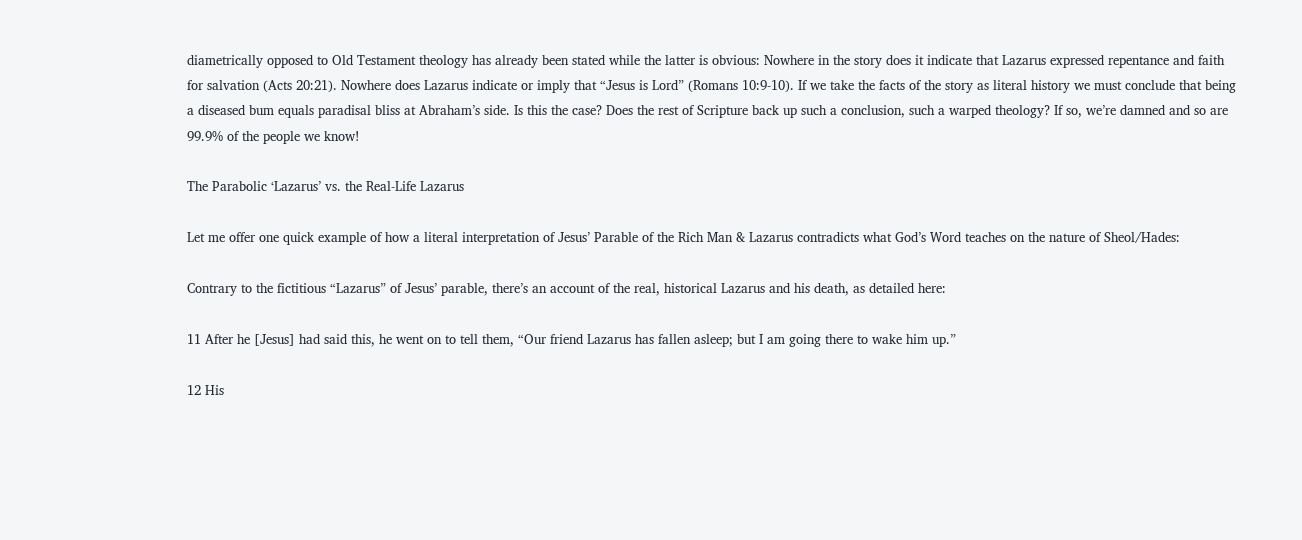diametrically opposed to Old Testament theology has already been stated while the latter is obvious: Nowhere in the story does it indicate that Lazarus expressed repentance and faith for salvation (Acts 20:21). Nowhere does Lazarus indicate or imply that “Jesus is Lord” (Romans 10:9-10). If we take the facts of the story as literal history we must conclude that being a diseased bum equals paradisal bliss at Abraham’s side. Is this the case? Does the rest of Scripture back up such a conclusion, such a warped theology? If so, we’re damned and so are 99.9% of the people we know!

The Parabolic ‘Lazarus’ vs. the Real-Life Lazarus

Let me offer one quick example of how a literal interpretation of Jesus’ Parable of the Rich Man & Lazarus contradicts what God’s Word teaches on the nature of Sheol/Hades:

Contrary to the fictitious “Lazarus” of Jesus’ parable, there’s an account of the real, historical Lazarus and his death, as detailed here:

11 After he [Jesus] had said this, he went on to tell them, “Our friend Lazarus has fallen asleep; but I am going there to wake him up.”

12 His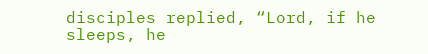disciples replied, “Lord, if he sleeps, he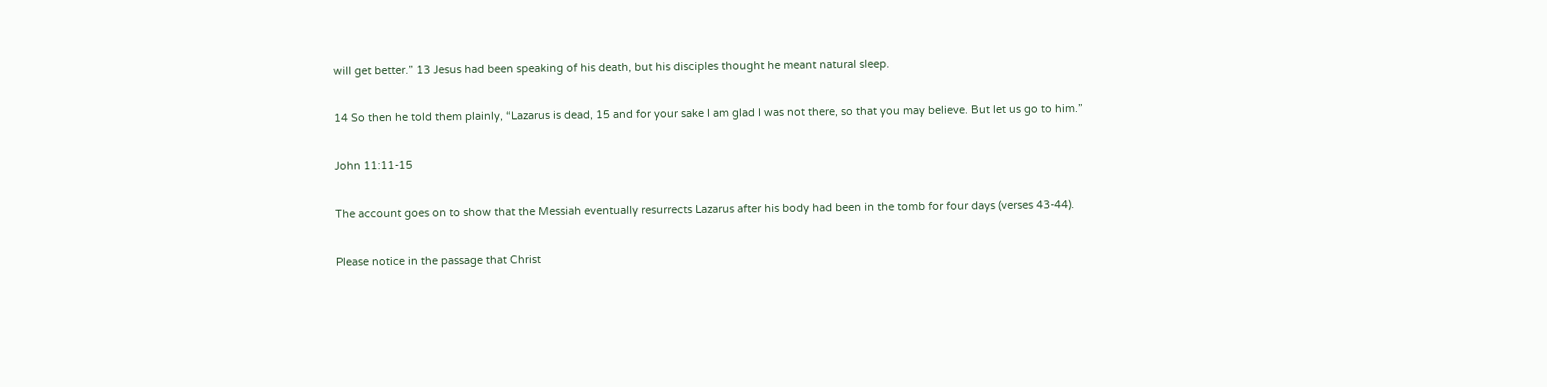will get better.” 13 Jesus had been speaking of his death, but his disciples thought he meant natural sleep.

14 So then he told them plainly, “Lazarus is dead, 15 and for your sake I am glad I was not there, so that you may believe. But let us go to him.”

John 11:11-15

The account goes on to show that the Messiah eventually resurrects Lazarus after his body had been in the tomb for four days (verses 43-44).

Please notice in the passage that Christ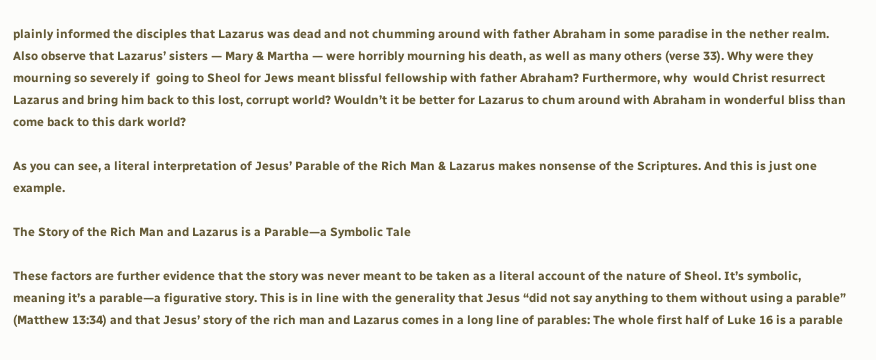plainly informed the disciples that Lazarus was dead and not chumming around with father Abraham in some paradise in the nether realm. Also observe that Lazarus’ sisters — Mary & Martha — were horribly mourning his death, as well as many others (verse 33). Why were they mourning so severely if  going to Sheol for Jews meant blissful fellowship with father Abraham? Furthermore, why  would Christ resurrect Lazarus and bring him back to this lost, corrupt world? Wouldn’t it be better for Lazarus to chum around with Abraham in wonderful bliss than come back to this dark world?

As you can see, a literal interpretation of Jesus’ Parable of the Rich Man & Lazarus makes nonsense of the Scriptures. And this is just one  example.

The Story of the Rich Man and Lazarus is a Parable—a Symbolic Tale

These factors are further evidence that the story was never meant to be taken as a literal account of the nature of Sheol. It’s symbolic, meaning it’s a parable—a figurative story. This is in line with the generality that Jesus “did not say anything to them without using a parable” (Matthew 13:34) and that Jesus’ story of the rich man and Lazarus comes in a long line of parables: The whole first half of Luke 16 is a parable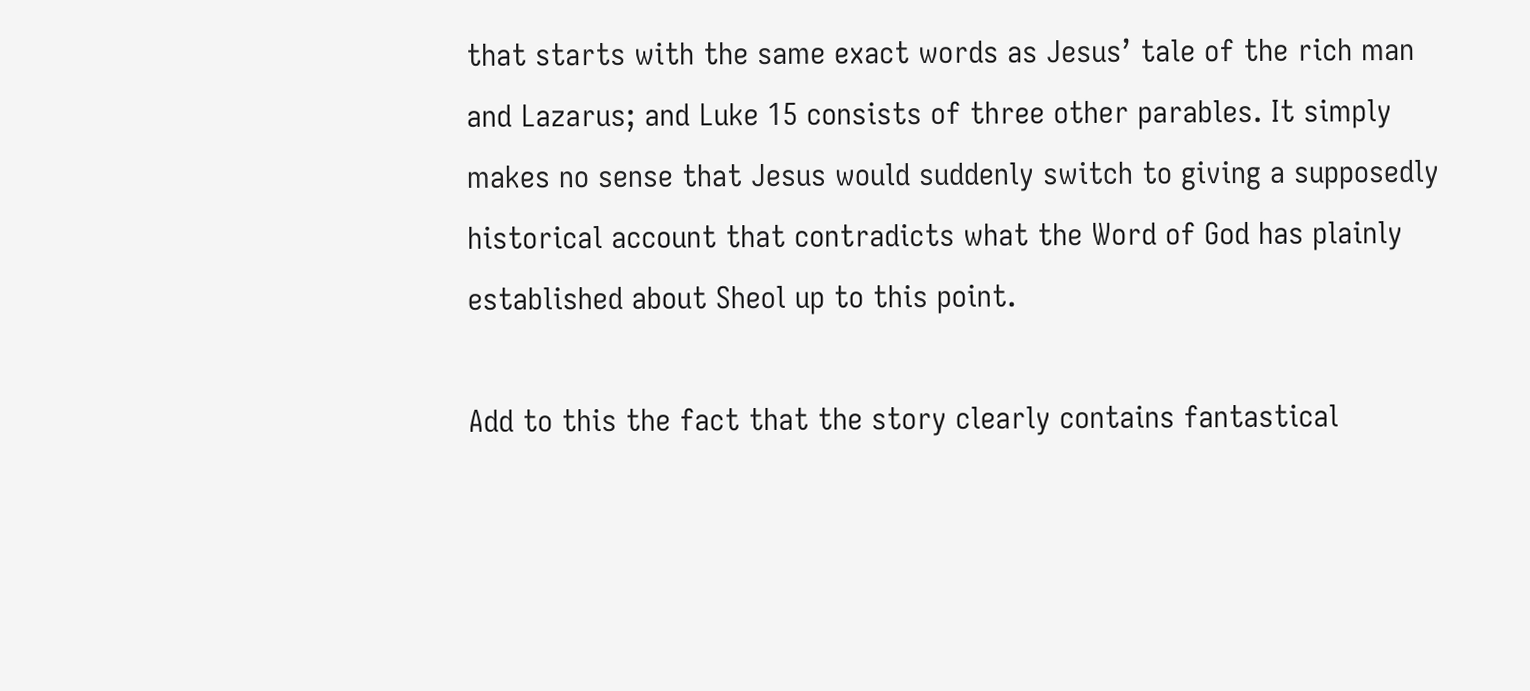that starts with the same exact words as Jesus’ tale of the rich man and Lazarus; and Luke 15 consists of three other parables. It simply makes no sense that Jesus would suddenly switch to giving a supposedly historical account that contradicts what the Word of God has plainly established about Sheol up to this point.

Add to this the fact that the story clearly contains fantastical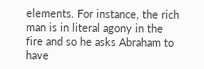elements. For instance, the rich man is in literal agony in the fire and so he asks Abraham to have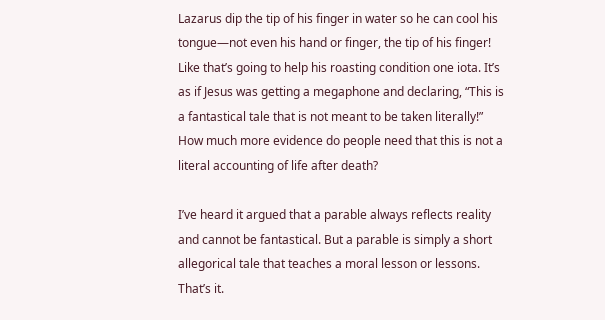Lazarus dip the tip of his finger in water so he can cool his tongue—not even his hand or finger, the tip of his finger! Like that’s going to help his roasting condition one iota. It’s as if Jesus was getting a megaphone and declaring, “This is a fantastical tale that is not meant to be taken literally!” How much more evidence do people need that this is not a literal accounting of life after death?

I’ve heard it argued that a parable always reflects reality and cannot be fantastical. But a parable is simply a short allegorical tale that teaches a moral lesson or lessons. That’s it.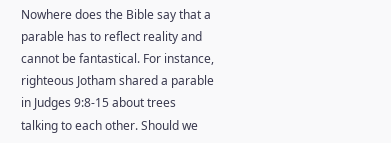Nowhere does the Bible say that a parable has to reflect reality and cannot be fantastical. For instance, righteous Jotham shared a parable in Judges 9:8-15 about trees talking to each other. Should we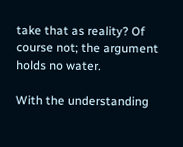take that as reality? Of course not; the argument holds no water.

With the understanding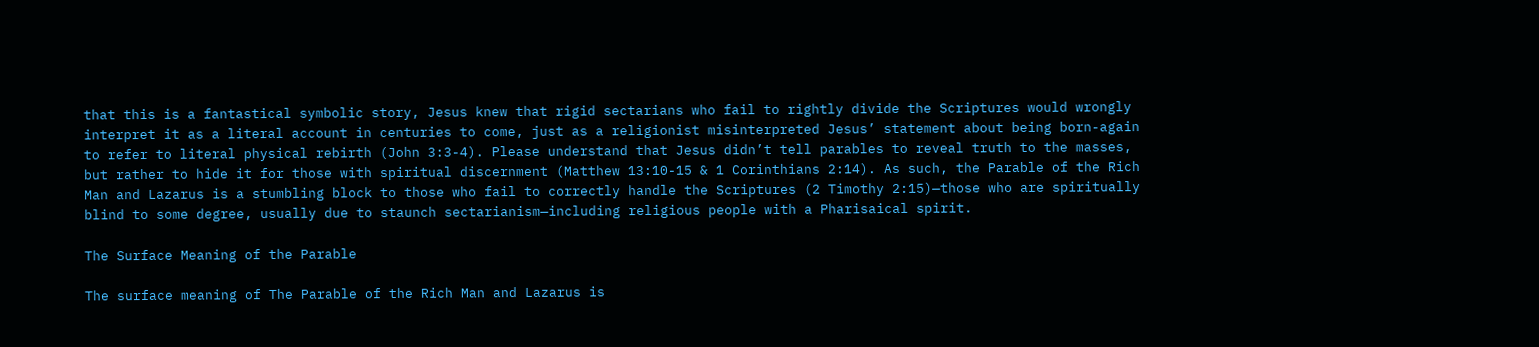that this is a fantastical symbolic story, Jesus knew that rigid sectarians who fail to rightly divide the Scriptures would wrongly interpret it as a literal account in centuries to come, just as a religionist misinterpreted Jesus’ statement about being born-again to refer to literal physical rebirth (John 3:3-4). Please understand that Jesus didn’t tell parables to reveal truth to the masses, but rather to hide it for those with spiritual discernment (Matthew 13:10-15 & 1 Corinthians 2:14). As such, the Parable of the Rich Man and Lazarus is a stumbling block to those who fail to correctly handle the Scriptures (2 Timothy 2:15)—those who are spiritually blind to some degree, usually due to staunch sectarianism—including religious people with a Pharisaical spirit.

The Surface Meaning of the Parable

The surface meaning of The Parable of the Rich Man and Lazarus is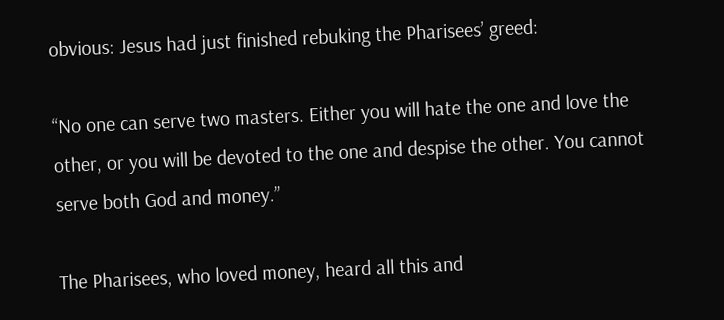obvious: Jesus had just finished rebuking the Pharisees’ greed:

“No one can serve two masters. Either you will hate the one and love the other, or you will be devoted to the one and despise the other. You cannot serve both God and money.”

The Pharisees, who loved money, heard all this and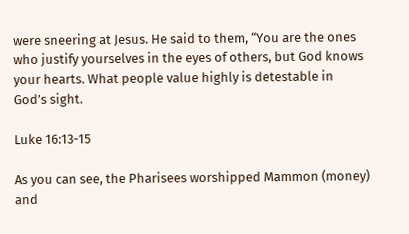were sneering at Jesus. He said to them, “You are the ones who justify yourselves in the eyes of others, but God knows your hearts. What people value highly is detestable in God’s sight.

Luke 16:13-15

As you can see, the Pharisees worshipped Mammon (money) and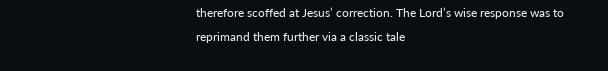therefore scoffed at Jesus’ correction. The Lord’s wise response was to reprimand them further via a classic tale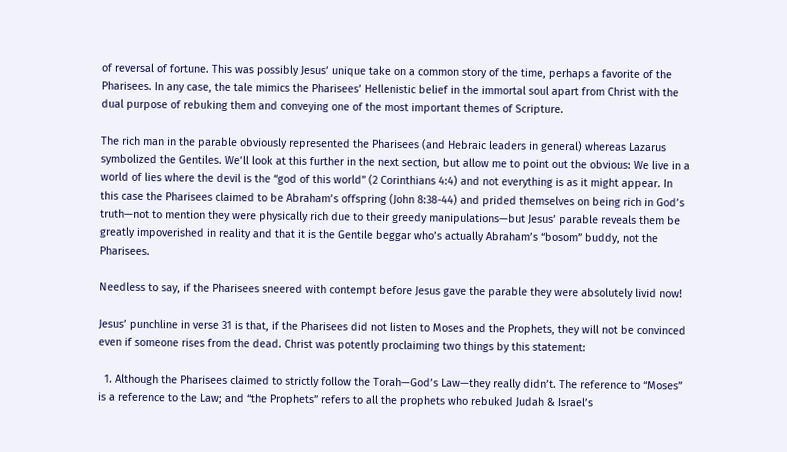of reversal of fortune. This was possibly Jesus’ unique take on a common story of the time, perhaps a favorite of the Pharisees. In any case, the tale mimics the Pharisees’ Hellenistic belief in the immortal soul apart from Christ with the dual purpose of rebuking them and conveying one of the most important themes of Scripture.

The rich man in the parable obviously represented the Pharisees (and Hebraic leaders in general) whereas Lazarus symbolized the Gentiles. We’ll look at this further in the next section, but allow me to point out the obvious: We live in a world of lies where the devil is the “god of this world” (2 Corinthians 4:4) and not everything is as it might appear. In this case the Pharisees claimed to be Abraham’s offspring (John 8:38-44) and prided themselves on being rich in God’s truth—not to mention they were physically rich due to their greedy manipulations—but Jesus’ parable reveals them be greatly impoverished in reality and that it is the Gentile beggar who’s actually Abraham’s “bosom” buddy, not the Pharisees.

Needless to say, if the Pharisees sneered with contempt before Jesus gave the parable they were absolutely livid now!

Jesus’ punchline in verse 31 is that, if the Pharisees did not listen to Moses and the Prophets, they will not be convinced even if someone rises from the dead. Christ was potently proclaiming two things by this statement:

  1. Although the Pharisees claimed to strictly follow the Torah—God’s Law—they really didn’t. The reference to “Moses” is a reference to the Law; and “the Prophets” refers to all the prophets who rebuked Judah & Israel’s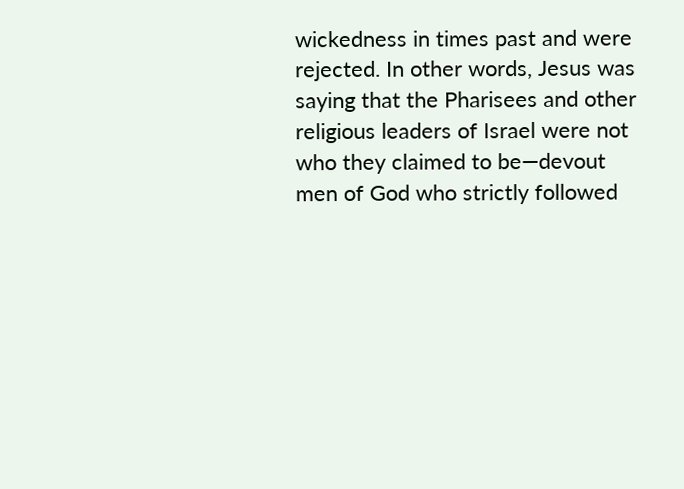wickedness in times past and were rejected. In other words, Jesus was saying that the Pharisees and other religious leaders of Israel were not who they claimed to be—devout men of God who strictly followed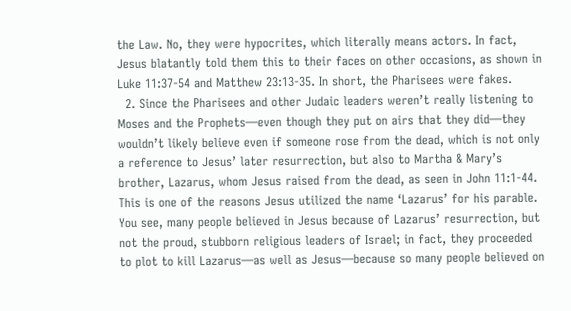the Law. No, they were hypocrites, which literally means actors. In fact, Jesus blatantly told them this to their faces on other occasions, as shown in Luke 11:37-54 and Matthew 23:13-35. In short, the Pharisees were fakes.
  2. Since the Pharisees and other Judaic leaders weren’t really listening to Moses and the Prophets—even though they put on airs that they did—they wouldn’t likely believe even if someone rose from the dead, which is not only a reference to Jesus’ later resurrection, but also to Martha & Mary’s brother, Lazarus, whom Jesus raised from the dead, as seen in John 11:1-44. This is one of the reasons Jesus utilized the name ‘Lazarus’ for his parable. You see, many people believed in Jesus because of Lazarus’ resurrection, but not the proud, stubborn religious leaders of Israel; in fact, they proceeded to plot to kill Lazarus—as well as Jesus—because so many people believed on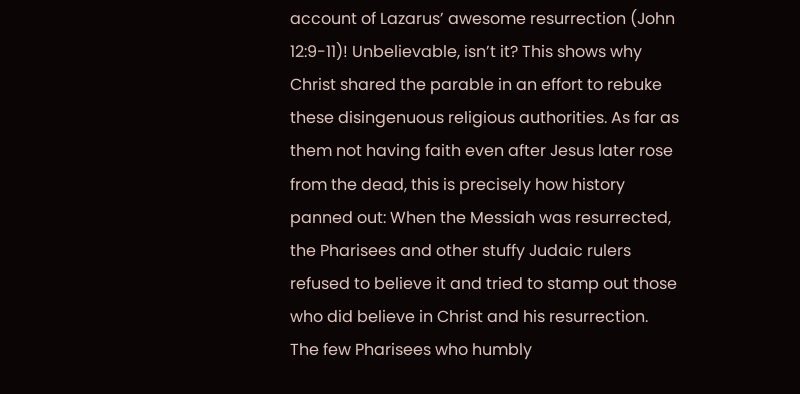account of Lazarus’ awesome resurrection (John 12:9-11)! Unbelievable, isn’t it? This shows why Christ shared the parable in an effort to rebuke these disingenuous religious authorities. As far as them not having faith even after Jesus later rose from the dead, this is precisely how history panned out: When the Messiah was resurrected, the Pharisees and other stuffy Judaic rulers refused to believe it and tried to stamp out those who did believe in Christ and his resurrection. The few Pharisees who humbly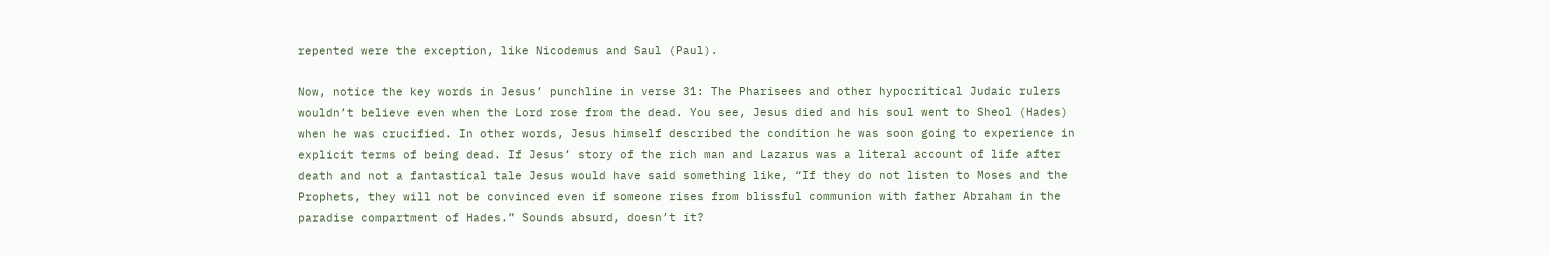repented were the exception, like Nicodemus and Saul (Paul).

Now, notice the key words in Jesus’ punchline in verse 31: The Pharisees and other hypocritical Judaic rulers wouldn’t believe even when the Lord rose from the dead. You see, Jesus died and his soul went to Sheol (Hades) when he was crucified. In other words, Jesus himself described the condition he was soon going to experience in explicit terms of being dead. If Jesus’ story of the rich man and Lazarus was a literal account of life after death and not a fantastical tale Jesus would have said something like, “If they do not listen to Moses and the Prophets, they will not be convinced even if someone rises from blissful communion with father Abraham in the paradise compartment of Hades.” Sounds absurd, doesn’t it?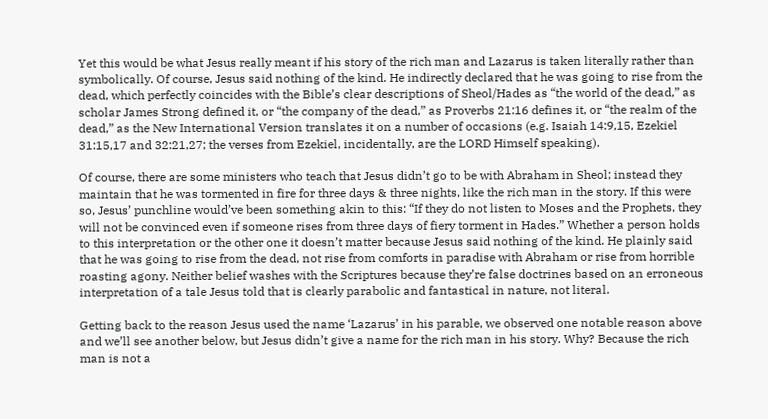Yet this would be what Jesus really meant if his story of the rich man and Lazarus is taken literally rather than symbolically. Of course, Jesus said nothing of the kind. He indirectly declared that he was going to rise from the dead, which perfectly coincides with the Bible’s clear descriptions of Sheol/Hades as “the world of the dead,” as scholar James Strong defined it, or “the company of the dead,” as Proverbs 21:16 defines it, or “the realm of the dead,” as the New International Version translates it on a number of occasions (e.g. Isaiah 14:9,15, Ezekiel 31:15,17 and 32:21,27; the verses from Ezekiel, incidentally, are the LORD Himself speaking).

Of course, there are some ministers who teach that Jesus didn’t go to be with Abraham in Sheol; instead they maintain that he was tormented in fire for three days & three nights, like the rich man in the story. If this were so, Jesus’ punchline would’ve been something akin to this: “If they do not listen to Moses and the Prophets, they will not be convinced even if someone rises from three days of fiery torment in Hades.” Whether a person holds to this interpretation or the other one it doesn’t matter because Jesus said nothing of the kind. He plainly said that he was going to rise from the dead, not rise from comforts in paradise with Abraham or rise from horrible roasting agony. Neither belief washes with the Scriptures because they’re false doctrines based on an erroneous interpretation of a tale Jesus told that is clearly parabolic and fantastical in nature, not literal.

Getting back to the reason Jesus used the name ‘Lazarus’ in his parable, we observed one notable reason above and we’ll see another below, but Jesus didn’t give a name for the rich man in his story. Why? Because the rich man is not a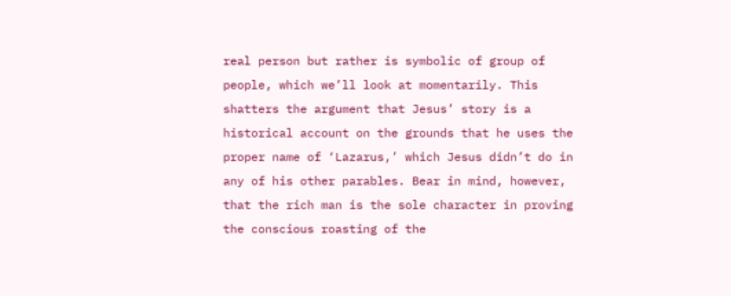real person but rather is symbolic of group of people, which we’ll look at momentarily. This shatters the argument that Jesus’ story is a historical account on the grounds that he uses the proper name of ‘Lazarus,’ which Jesus didn’t do in any of his other parables. Bear in mind, however, that the rich man is the sole character in proving the conscious roasting of the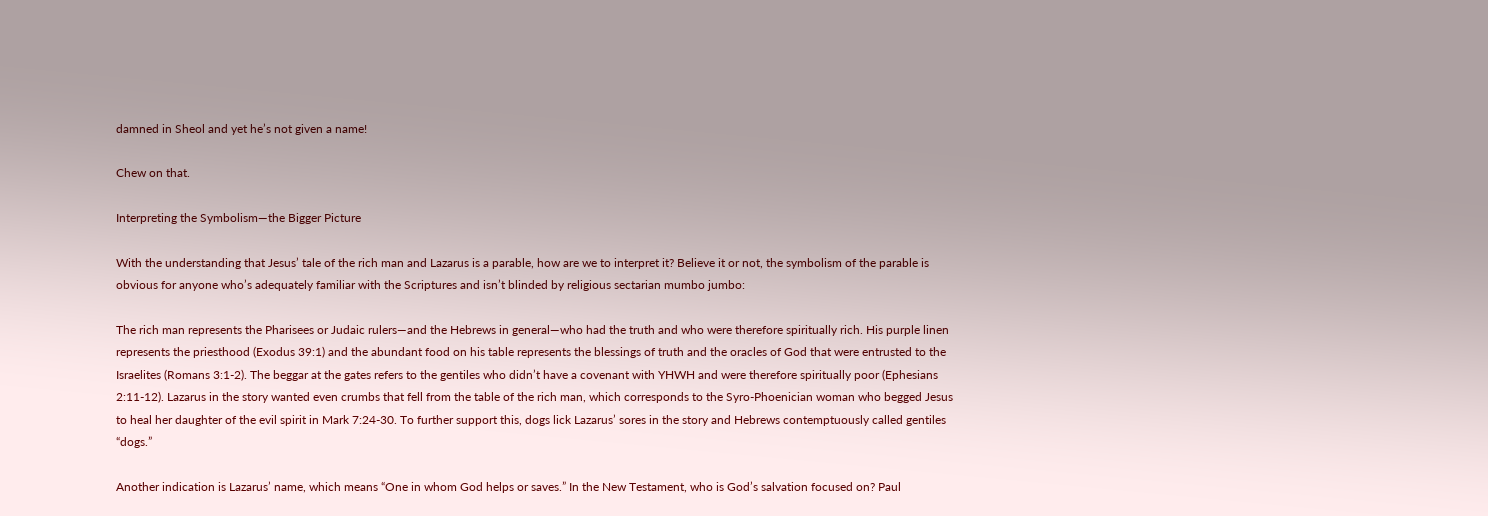damned in Sheol and yet he’s not given a name!

Chew on that.

Interpreting the Symbolism—the Bigger Picture

With the understanding that Jesus’ tale of the rich man and Lazarus is a parable, how are we to interpret it? Believe it or not, the symbolism of the parable is obvious for anyone who’s adequately familiar with the Scriptures and isn’t blinded by religious sectarian mumbo jumbo:

The rich man represents the Pharisees or Judaic rulers—and the Hebrews in general—who had the truth and who were therefore spiritually rich. His purple linen represents the priesthood (Exodus 39:1) and the abundant food on his table represents the blessings of truth and the oracles of God that were entrusted to the Israelites (Romans 3:1-2). The beggar at the gates refers to the gentiles who didn’t have a covenant with YHWH and were therefore spiritually poor (Ephesians 2:11-12). Lazarus in the story wanted even crumbs that fell from the table of the rich man, which corresponds to the Syro-Phoenician woman who begged Jesus to heal her daughter of the evil spirit in Mark 7:24-30. To further support this, dogs lick Lazarus’ sores in the story and Hebrews contemptuously called gentiles “dogs.”

Another indication is Lazarus’ name, which means “One in whom God helps or saves.” In the New Testament, who is God’s salvation focused on? Paul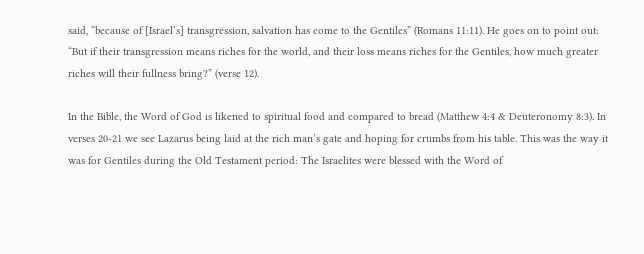said, “because of [Israel’s] transgression, salvation has come to the Gentiles” (Romans 11:11). He goes on to point out: “But if their transgression means riches for the world, and their loss means riches for the Gentiles, how much greater riches will their fullness bring?” (verse 12).

In the Bible, the Word of God is likened to spiritual food and compared to bread (Matthew 4:4 & Deuteronomy 8:3). In verses 20-21 we see Lazarus being laid at the rich man’s gate and hoping for crumbs from his table. This was the way it was for Gentiles during the Old Testament period: The Israelites were blessed with the Word of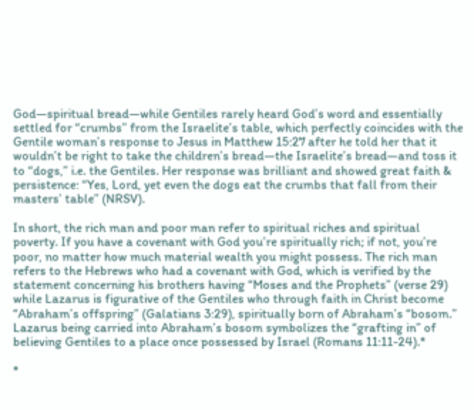God—spiritual bread—while Gentiles rarely heard God’s word and essentially settled for “crumbs” from the Israelite’s table, which perfectly coincides with the Gentile woman’s response to Jesus in Matthew 15:27 after he told her that it wouldn’t be right to take the children’s bread—the Israelite’s bread—and toss it to “dogs,” i.e. the Gentiles. Her response was brilliant and showed great faith & persistence: “Yes, Lord, yet even the dogs eat the crumbs that fall from their masters’ table” (NRSV).

In short, the rich man and poor man refer to spiritual riches and spiritual poverty. If you have a covenant with God you’re spiritually rich; if not, you’re poor, no matter how much material wealth you might possess. The rich man refers to the Hebrews who had a covenant with God, which is verified by the statement concerning his brothers having “Moses and the Prophets” (verse 29) while Lazarus is figurative of the Gentiles who through faith in Christ become “Abraham’s offspring” (Galatians 3:29), spiritually born of Abraham’s “bosom.” Lazarus being carried into Abraham’s bosom symbolizes the “grafting in” of believing Gentiles to a place once possessed by Israel (Romans 11:11-24).*

*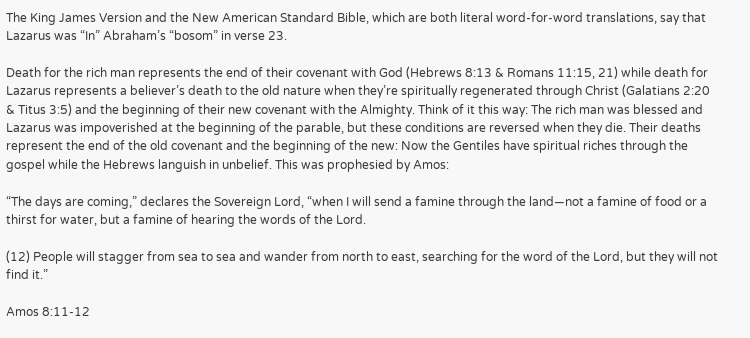The King James Version and the New American Standard Bible, which are both literal word-for-word translations, say that Lazarus was “In” Abraham’s “bosom” in verse 23.

Death for the rich man represents the end of their covenant with God (Hebrews 8:13 & Romans 11:15, 21) while death for Lazarus represents a believer’s death to the old nature when they’re spiritually regenerated through Christ (Galatians 2:20 & Titus 3:5) and the beginning of their new covenant with the Almighty. Think of it this way: The rich man was blessed and Lazarus was impoverished at the beginning of the parable, but these conditions are reversed when they die. Their deaths represent the end of the old covenant and the beginning of the new: Now the Gentiles have spiritual riches through the gospel while the Hebrews languish in unbelief. This was prophesied by Amos:

“The days are coming,” declares the Sovereign Lord, “when I will send a famine through the land—not a famine of food or a thirst for water, but a famine of hearing the words of the Lord.

(12) People will stagger from sea to sea and wander from north to east, searching for the word of the Lord, but they will not find it.”

Amos 8:11-12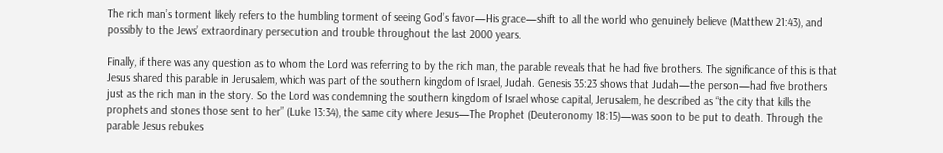The rich man’s torment likely refers to the humbling torment of seeing God’s favor—His grace—shift to all the world who genuinely believe (Matthew 21:43), and possibly to the Jews’ extraordinary persecution and trouble throughout the last 2000 years.

Finally, if there was any question as to whom the Lord was referring to by the rich man, the parable reveals that he had five brothers. The significance of this is that Jesus shared this parable in Jerusalem, which was part of the southern kingdom of Israel, Judah. Genesis 35:23 shows that Judah—the person—had five brothers just as the rich man in the story. So the Lord was condemning the southern kingdom of Israel whose capital, Jerusalem, he described as “the city that kills the prophets and stones those sent to her” (Luke 13:34), the same city where Jesus—The Prophet (Deuteronomy 18:15)—was soon to be put to death. Through the parable Jesus rebukes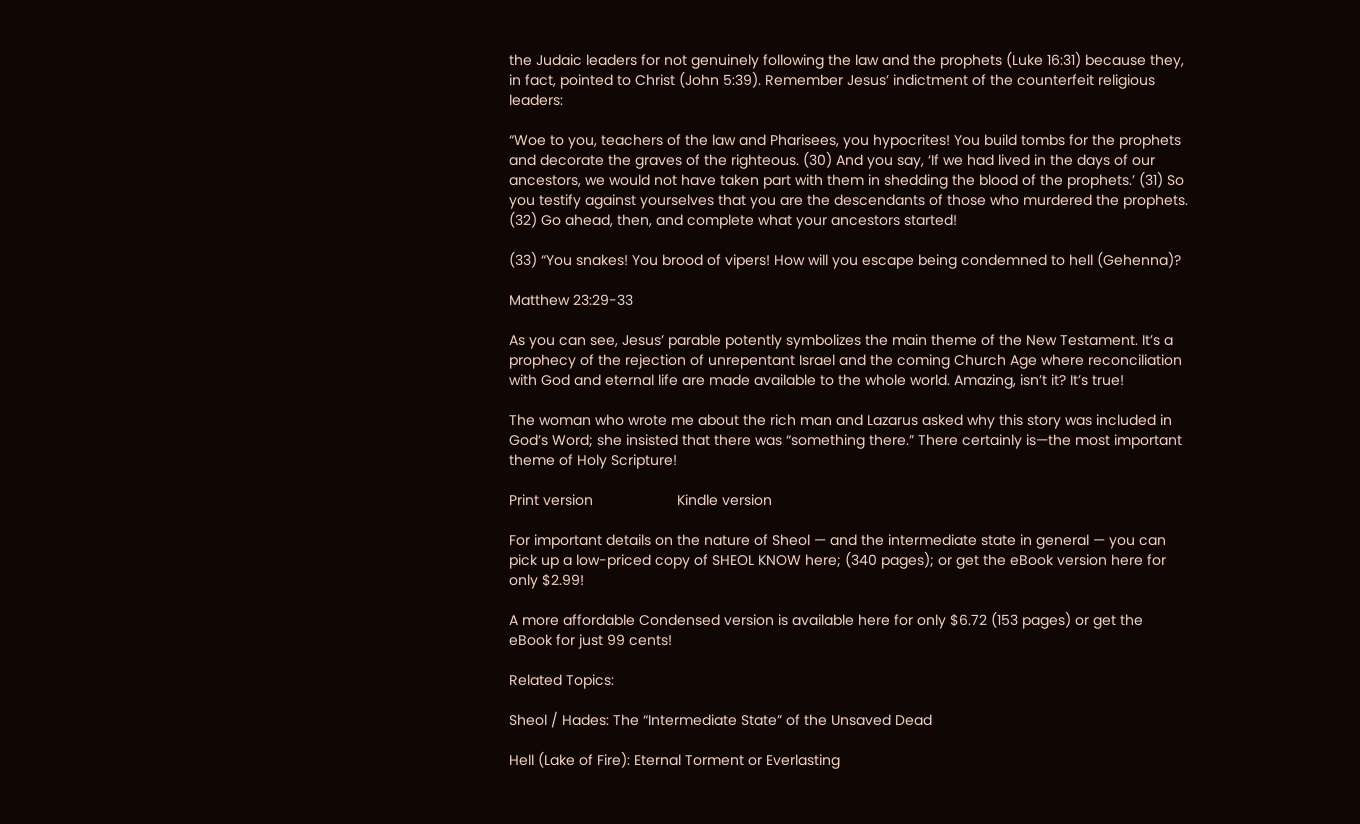the Judaic leaders for not genuinely following the law and the prophets (Luke 16:31) because they, in fact, pointed to Christ (John 5:39). Remember Jesus’ indictment of the counterfeit religious leaders:

“Woe to you, teachers of the law and Pharisees, you hypocrites! You build tombs for the prophets and decorate the graves of the righteous. (30) And you say, ‘If we had lived in the days of our ancestors, we would not have taken part with them in shedding the blood of the prophets.’ (31) So you testify against yourselves that you are the descendants of those who murdered the prophets. (32) Go ahead, then, and complete what your ancestors started!

(33) “You snakes! You brood of vipers! How will you escape being condemned to hell (Gehenna)?

Matthew 23:29-33

As you can see, Jesus’ parable potently symbolizes the main theme of the New Testament. It’s a prophecy of the rejection of unrepentant Israel and the coming Church Age where reconciliation with God and eternal life are made available to the whole world. Amazing, isn’t it? It’s true!

The woman who wrote me about the rich man and Lazarus asked why this story was included in God’s Word; she insisted that there was “something there.” There certainly is—the most important theme of Holy Scripture!

Print version                     Kindle version

For important details on the nature of Sheol — and the intermediate state in general — you can pick up a low-priced copy of SHEOL KNOW here; (340 pages); or get the eBook version here for only $2.99!

A more affordable Condensed version is available here for only $6.72 (153 pages) or get the eBook for just 99 cents!

Related Topics:

Sheol / Hades: The “Intermediate State” of the Unsaved Dead

Hell (Lake of Fire): Eternal Torment or Everlasting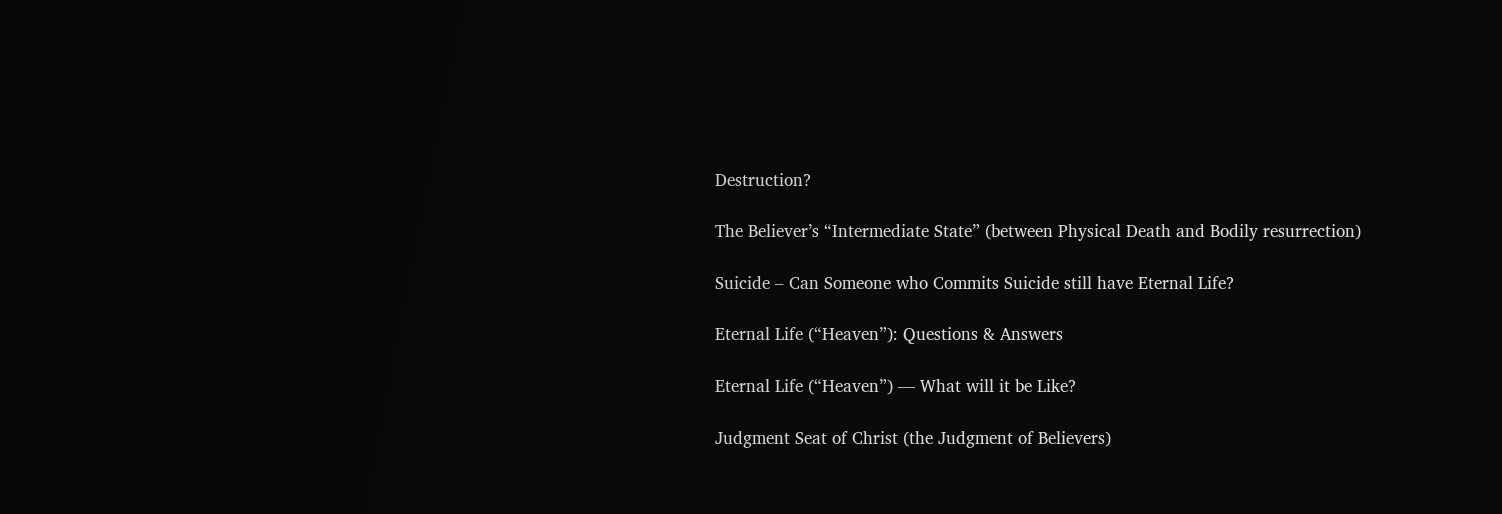Destruction?

The Believer’s “Intermediate State” (between Physical Death and Bodily resurrection)

Suicide – Can Someone who Commits Suicide still have Eternal Life?

Eternal Life (“Heaven”): Questions & Answers

Eternal Life (“Heaven”) — What will it be Like?

Judgment Seat of Christ (the Judgment of Believers)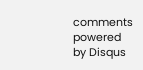comments powered by Disqus